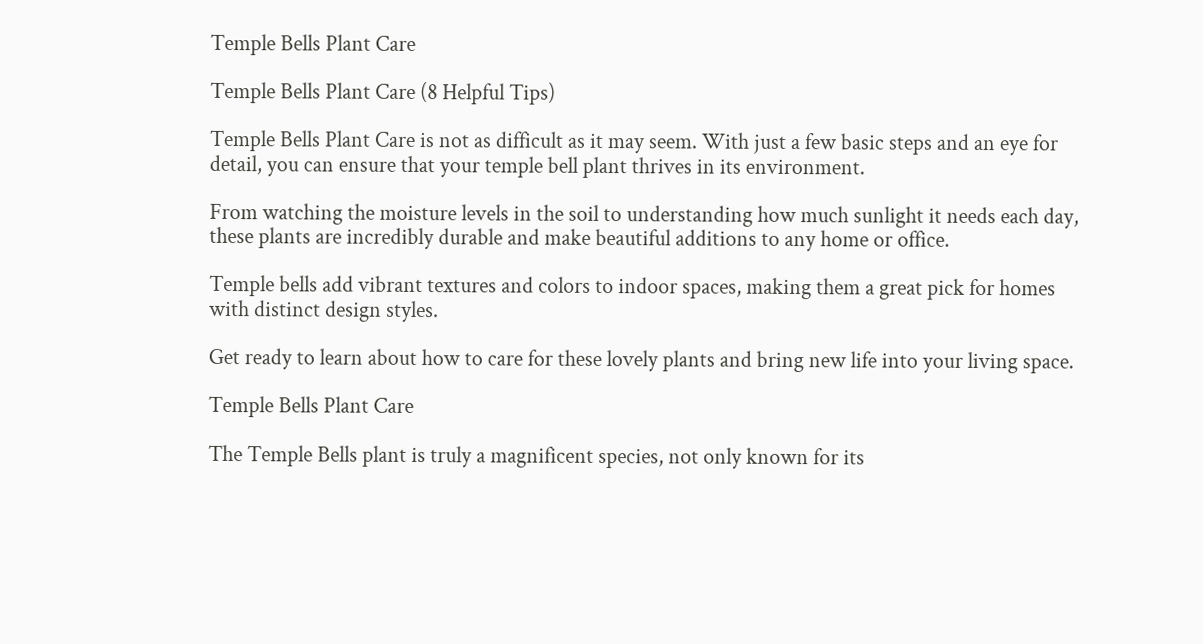Temple Bells Plant Care

Temple Bells Plant Care (8 Helpful Tips)

Temple Bells Plant Care is not as difficult as it may seem. With just a few basic steps and an eye for detail, you can ensure that your temple bell plant thrives in its environment.

From watching the moisture levels in the soil to understanding how much sunlight it needs each day, these plants are incredibly durable and make beautiful additions to any home or office.

Temple bells add vibrant textures and colors to indoor spaces, making them a great pick for homes with distinct design styles.

Get ready to learn about how to care for these lovely plants and bring new life into your living space.

Temple Bells Plant Care

The Temple Bells plant is truly a magnificent species, not only known for its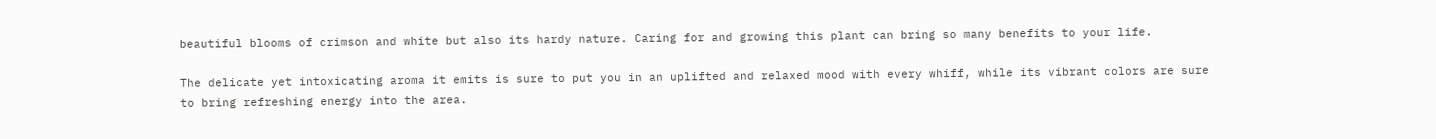beautiful blooms of crimson and white but also its hardy nature. Caring for and growing this plant can bring so many benefits to your life.

The delicate yet intoxicating aroma it emits is sure to put you in an uplifted and relaxed mood with every whiff, while its vibrant colors are sure to bring refreshing energy into the area.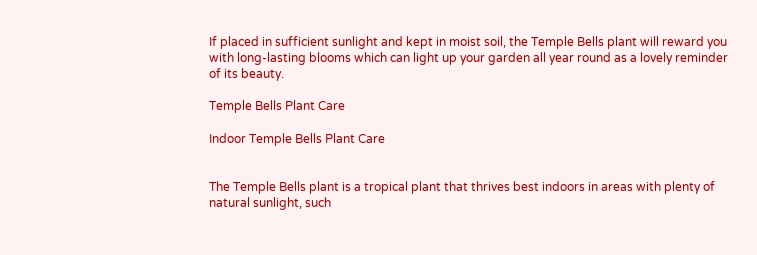If placed in sufficient sunlight and kept in moist soil, the Temple Bells plant will reward you with long-lasting blooms which can light up your garden all year round as a lovely reminder of its beauty.

Temple Bells Plant Care

Indoor Temple Bells Plant Care


The Temple Bells plant is a tropical plant that thrives best indoors in areas with plenty of natural sunlight, such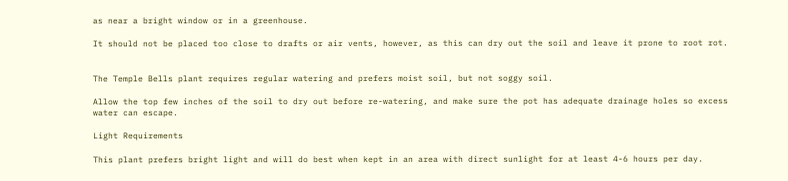as near a bright window or in a greenhouse.

It should not be placed too close to drafts or air vents, however, as this can dry out the soil and leave it prone to root rot.


The Temple Bells plant requires regular watering and prefers moist soil, but not soggy soil.

Allow the top few inches of the soil to dry out before re-watering, and make sure the pot has adequate drainage holes so excess water can escape.

Light Requirements

This plant prefers bright light and will do best when kept in an area with direct sunlight for at least 4-6 hours per day.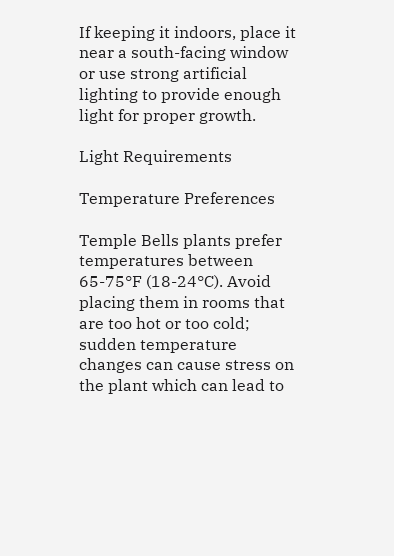If keeping it indoors, place it near a south-facing window or use strong artificial lighting to provide enough light for proper growth.

Light Requirements

Temperature Preferences

Temple Bells plants prefer temperatures between 65-75°F (18-24°C). Avoid placing them in rooms that are too hot or too cold; sudden temperature changes can cause stress on the plant which can lead to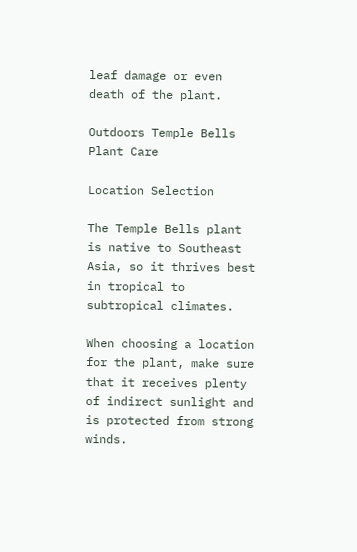leaf damage or even death of the plant.

Outdoors Temple Bells Plant Care

Location Selection

The Temple Bells plant is native to Southeast Asia, so it thrives best in tropical to subtropical climates.

When choosing a location for the plant, make sure that it receives plenty of indirect sunlight and is protected from strong winds.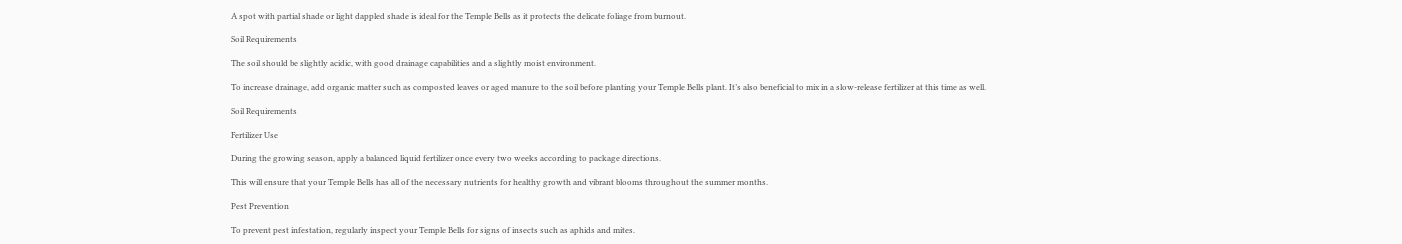A spot with partial shade or light dappled shade is ideal for the Temple Bells as it protects the delicate foliage from burnout.

Soil Requirements

The soil should be slightly acidic, with good drainage capabilities and a slightly moist environment.

To increase drainage, add organic matter such as composted leaves or aged manure to the soil before planting your Temple Bells plant. It’s also beneficial to mix in a slow-release fertilizer at this time as well.

Soil Requirements

Fertilizer Use

During the growing season, apply a balanced liquid fertilizer once every two weeks according to package directions.

This will ensure that your Temple Bells has all of the necessary nutrients for healthy growth and vibrant blooms throughout the summer months.

Pest Prevention

To prevent pest infestation, regularly inspect your Temple Bells for signs of insects such as aphids and mites.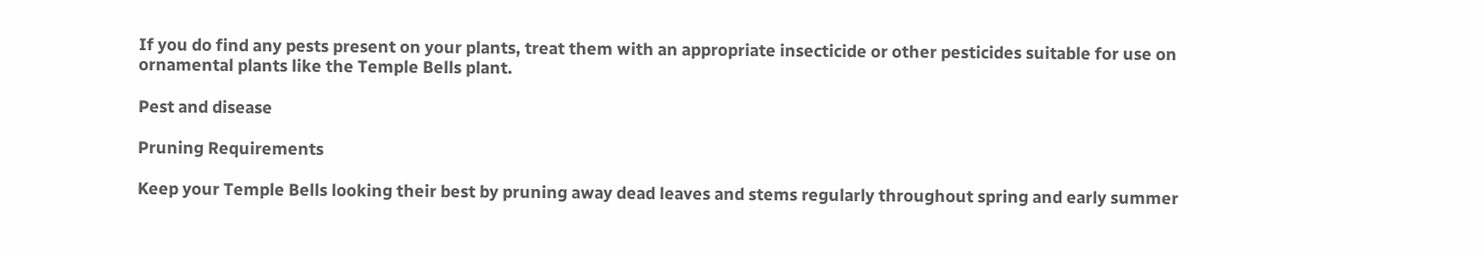If you do find any pests present on your plants, treat them with an appropriate insecticide or other pesticides suitable for use on ornamental plants like the Temple Bells plant.

Pest and disease

Pruning Requirements

Keep your Temple Bells looking their best by pruning away dead leaves and stems regularly throughout spring and early summer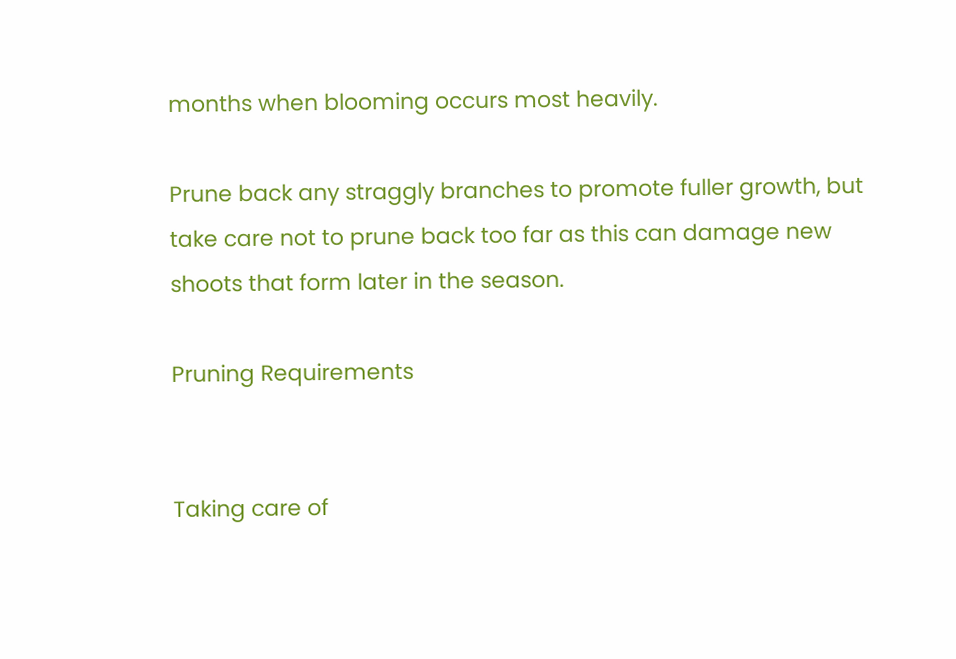months when blooming occurs most heavily.

Prune back any straggly branches to promote fuller growth, but take care not to prune back too far as this can damage new shoots that form later in the season.

Pruning Requirements


Taking care of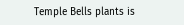Temple Bells plants is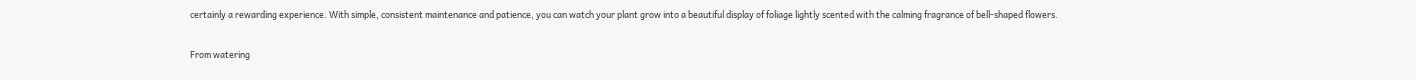certainly a rewarding experience. With simple, consistent maintenance and patience, you can watch your plant grow into a beautiful display of foliage lightly scented with the calming fragrance of bell-shaped flowers.

From watering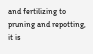and fertilizing to pruning and repotting, it is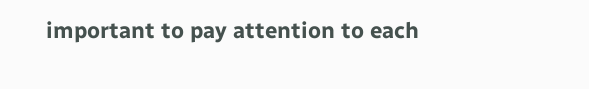important to pay attention to each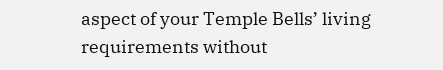aspect of your Temple Bells’ living requirements without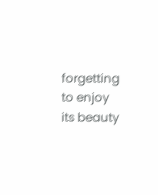forgetting to enjoy its beauty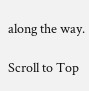along the way.

Scroll to Top